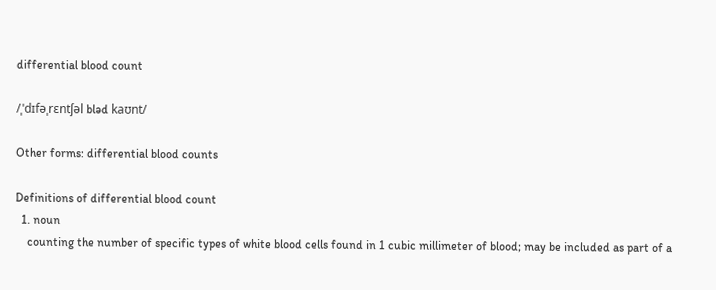differential blood count

/ˌˈdɪfəˌrɛntʃəl bləd kaʊnt/

Other forms: differential blood counts

Definitions of differential blood count
  1. noun
    counting the number of specific types of white blood cells found in 1 cubic millimeter of blood; may be included as part of a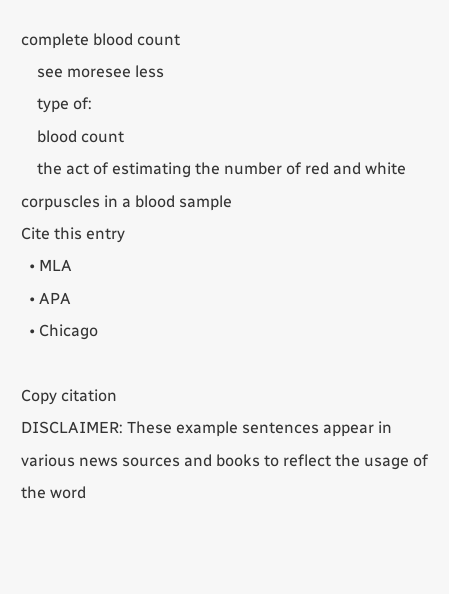complete blood count
    see moresee less
    type of:
    blood count
    the act of estimating the number of red and white corpuscles in a blood sample
Cite this entry
  • MLA
  • APA
  • Chicago

Copy citation
DISCLAIMER: These example sentences appear in various news sources and books to reflect the usage of the word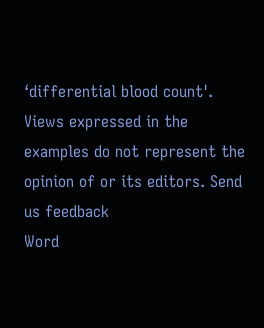‘differential blood count'. Views expressed in the examples do not represent the opinion of or its editors. Send us feedback
Word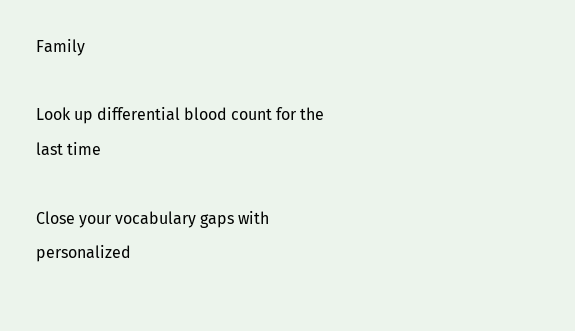Family

Look up differential blood count for the last time

Close your vocabulary gaps with personalized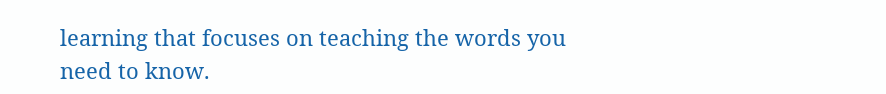learning that focuses on teaching the words you need to know.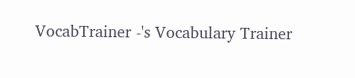VocabTrainer -'s Vocabulary Trainer